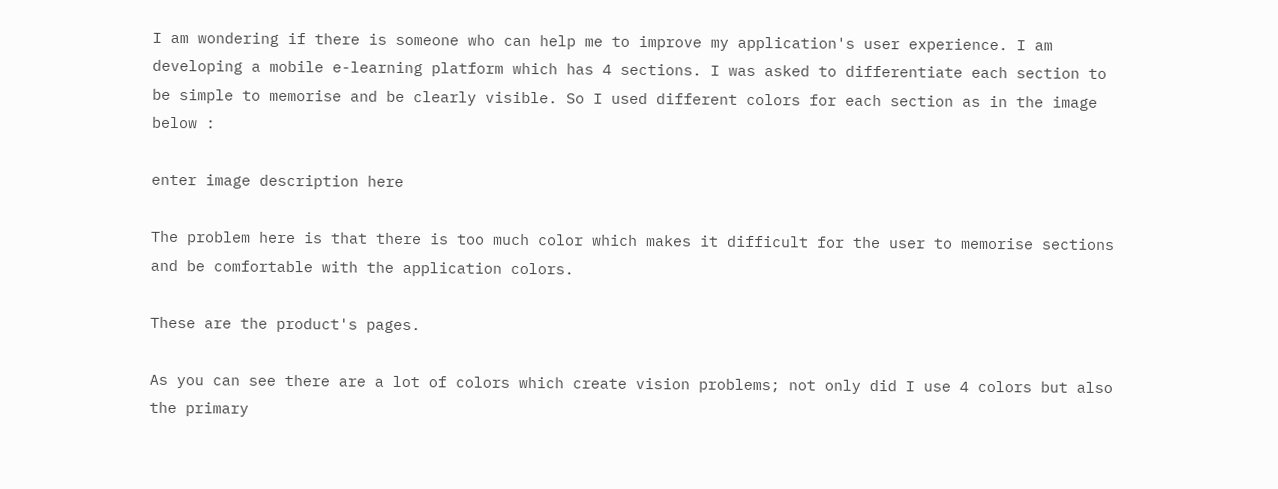I am wondering if there is someone who can help me to improve my application's user experience. I am developing a mobile e-learning platform which has 4 sections. I was asked to differentiate each section to be simple to memorise and be clearly visible. So I used different colors for each section as in the image below :

enter image description here

The problem here is that there is too much color which makes it difficult for the user to memorise sections and be comfortable with the application colors.

These are the product's pages.

As you can see there are a lot of colors which create vision problems; not only did I use 4 colors but also the primary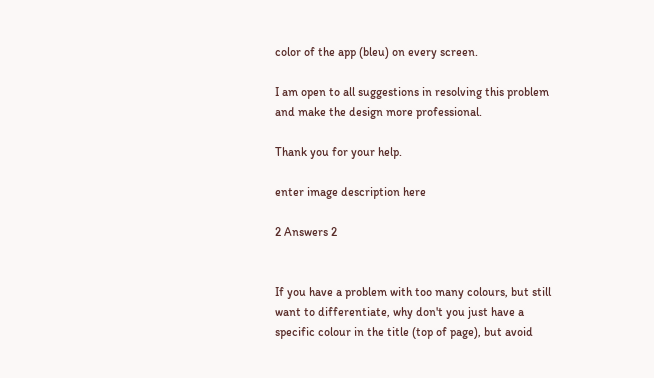color of the app (bleu) on every screen.

I am open to all suggestions in resolving this problem and make the design more professional.

Thank you for your help.

enter image description here

2 Answers 2


If you have a problem with too many colours, but still want to differentiate, why don't you just have a specific colour in the title (top of page), but avoid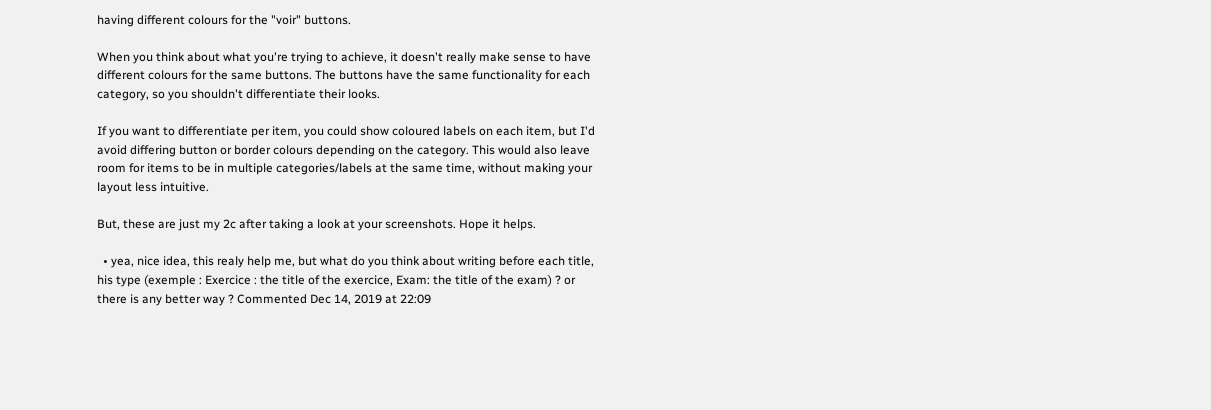having different colours for the "voir" buttons.

When you think about what you're trying to achieve, it doesn't really make sense to have different colours for the same buttons. The buttons have the same functionality for each category, so you shouldn't differentiate their looks.

If you want to differentiate per item, you could show coloured labels on each item, but I'd avoid differing button or border colours depending on the category. This would also leave room for items to be in multiple categories/labels at the same time, without making your layout less intuitive.

But, these are just my 2c after taking a look at your screenshots. Hope it helps.

  • yea, nice idea, this realy help me, but what do you think about writing before each title, his type (exemple : Exercice : the title of the exercice, Exam: the title of the exam) ? or there is any better way ? Commented Dec 14, 2019 at 22:09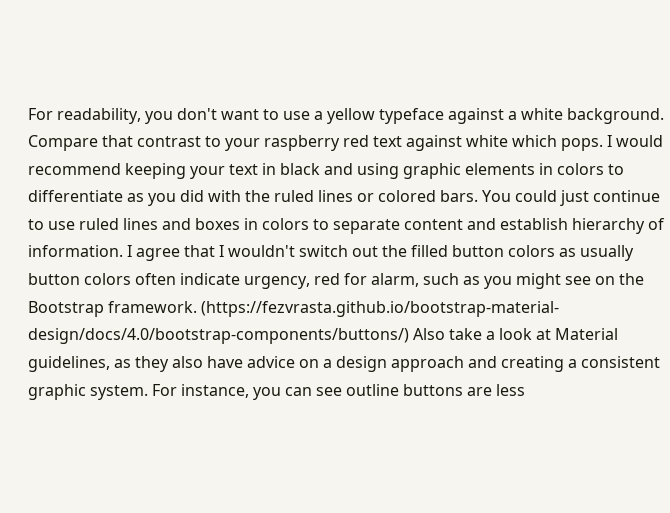For readability, you don't want to use a yellow typeface against a white background. Compare that contrast to your raspberry red text against white which pops. I would recommend keeping your text in black and using graphic elements in colors to differentiate as you did with the ruled lines or colored bars. You could just continue to use ruled lines and boxes in colors to separate content and establish hierarchy of information. I agree that I wouldn't switch out the filled button colors as usually button colors often indicate urgency, red for alarm, such as you might see on the Bootstrap framework. (https://fezvrasta.github.io/bootstrap-material-design/docs/4.0/bootstrap-components/buttons/) Also take a look at Material guidelines, as they also have advice on a design approach and creating a consistent graphic system. For instance, you can see outline buttons are less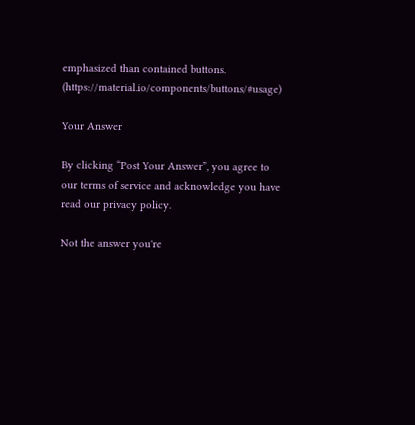emphasized than contained buttons. (https://material.io/components/buttons/#usage)

Your Answer

By clicking “Post Your Answer”, you agree to our terms of service and acknowledge you have read our privacy policy.

Not the answer you're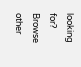looking for? Browse other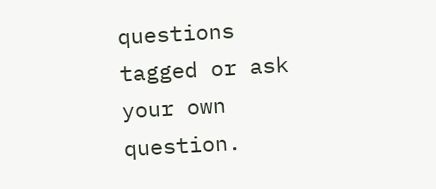questions tagged or ask your own question.